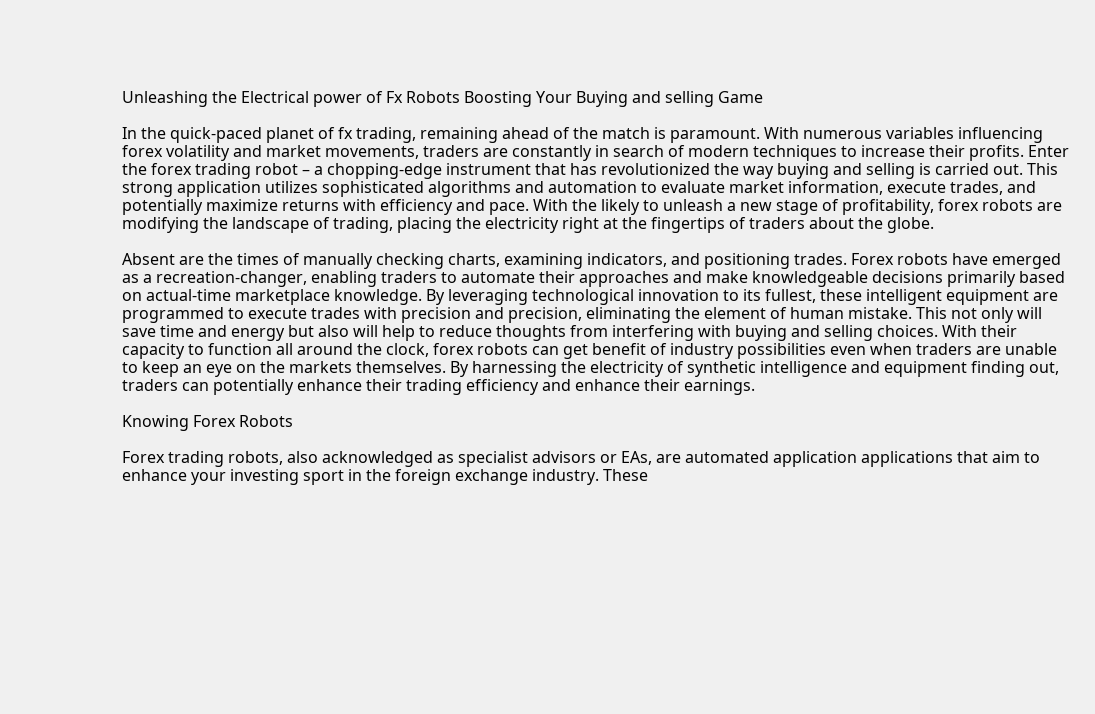Unleashing the Electrical power of Fx Robots Boosting Your Buying and selling Game

In the quick-paced planet of fx trading, remaining ahead of the match is paramount. With numerous variables influencing forex volatility and market movements, traders are constantly in search of modern techniques to increase their profits. Enter the forex trading robot – a chopping-edge instrument that has revolutionized the way buying and selling is carried out. This strong application utilizes sophisticated algorithms and automation to evaluate market information, execute trades, and potentially maximize returns with efficiency and pace. With the likely to unleash a new stage of profitability, forex robots are modifying the landscape of trading, placing the electricity right at the fingertips of traders about the globe.

Absent are the times of manually checking charts, examining indicators, and positioning trades. Forex robots have emerged as a recreation-changer, enabling traders to automate their approaches and make knowledgeable decisions primarily based on actual-time marketplace knowledge. By leveraging technological innovation to its fullest, these intelligent equipment are programmed to execute trades with precision and precision, eliminating the element of human mistake. This not only will save time and energy but also will help to reduce thoughts from interfering with buying and selling choices. With their capacity to function all around the clock, forex robots can get benefit of industry possibilities even when traders are unable to keep an eye on the markets themselves. By harnessing the electricity of synthetic intelligence and equipment finding out, traders can potentially enhance their trading efficiency and enhance their earnings.

Knowing Forex Robots

Forex trading robots, also acknowledged as specialist advisors or EAs, are automated application applications that aim to enhance your investing sport in the foreign exchange industry. These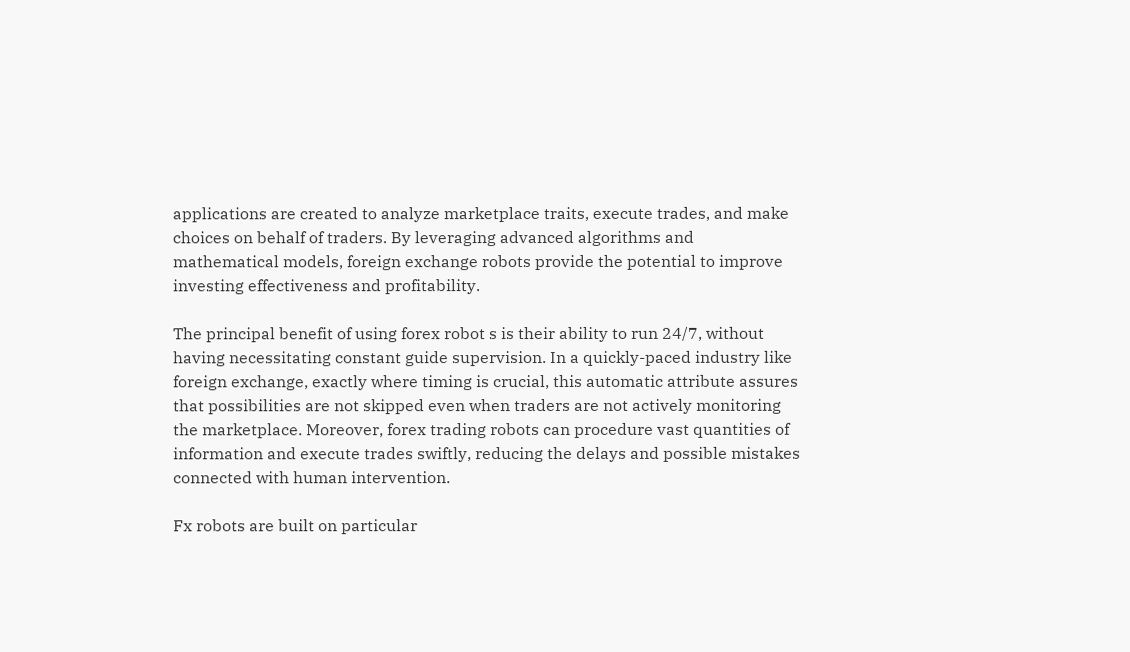applications are created to analyze marketplace traits, execute trades, and make choices on behalf of traders. By leveraging advanced algorithms and mathematical models, foreign exchange robots provide the potential to improve investing effectiveness and profitability.

The principal benefit of using forex robot s is their ability to run 24/7, without having necessitating constant guide supervision. In a quickly-paced industry like foreign exchange, exactly where timing is crucial, this automatic attribute assures that possibilities are not skipped even when traders are not actively monitoring the marketplace. Moreover, forex trading robots can procedure vast quantities of information and execute trades swiftly, reducing the delays and possible mistakes connected with human intervention.

Fx robots are built on particular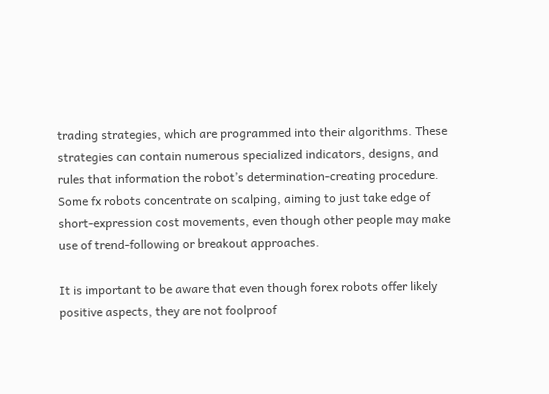trading strategies, which are programmed into their algorithms. These strategies can contain numerous specialized indicators, designs, and rules that information the robot’s determination-creating procedure. Some fx robots concentrate on scalping, aiming to just take edge of short-expression cost movements, even though other people may make use of trend-following or breakout approaches.

It is important to be aware that even though forex robots offer likely positive aspects, they are not foolproof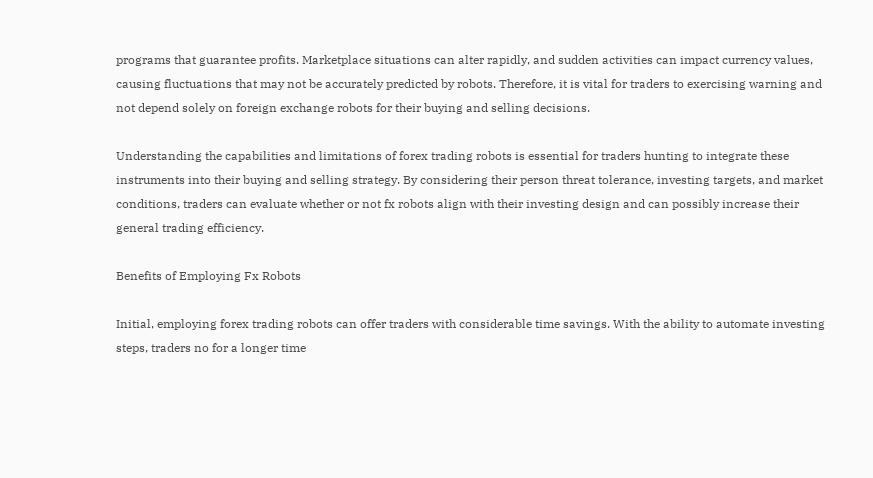programs that guarantee profits. Marketplace situations can alter rapidly, and sudden activities can impact currency values, causing fluctuations that may not be accurately predicted by robots. Therefore, it is vital for traders to exercising warning and not depend solely on foreign exchange robots for their buying and selling decisions.

Understanding the capabilities and limitations of forex trading robots is essential for traders hunting to integrate these instruments into their buying and selling strategy. By considering their person threat tolerance, investing targets, and market conditions, traders can evaluate whether or not fx robots align with their investing design and can possibly increase their general trading efficiency.

Benefits of Employing Fx Robots

Initial, employing forex trading robots can offer traders with considerable time savings. With the ability to automate investing steps, traders no for a longer time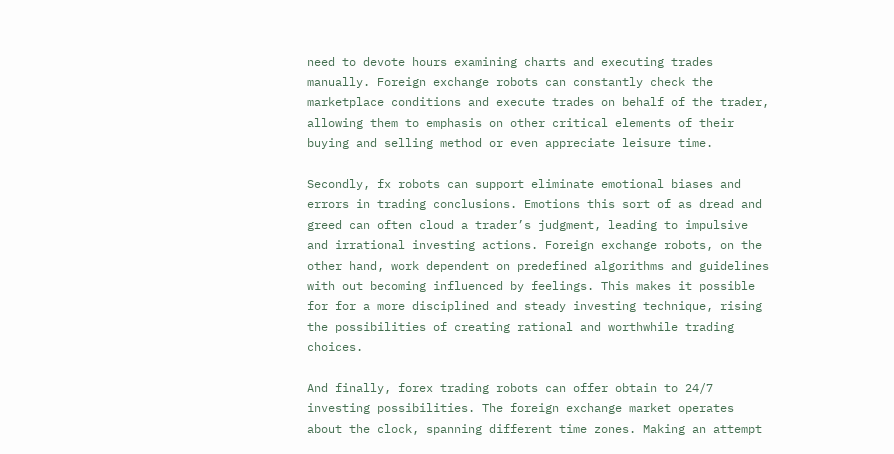need to devote hours examining charts and executing trades manually. Foreign exchange robots can constantly check the marketplace conditions and execute trades on behalf of the trader, allowing them to emphasis on other critical elements of their buying and selling method or even appreciate leisure time.

Secondly, fx robots can support eliminate emotional biases and errors in trading conclusions. Emotions this sort of as dread and greed can often cloud a trader’s judgment, leading to impulsive and irrational investing actions. Foreign exchange robots, on the other hand, work dependent on predefined algorithms and guidelines with out becoming influenced by feelings. This makes it possible for for a more disciplined and steady investing technique, rising the possibilities of creating rational and worthwhile trading choices.

And finally, forex trading robots can offer obtain to 24/7 investing possibilities. The foreign exchange market operates about the clock, spanning different time zones. Making an attempt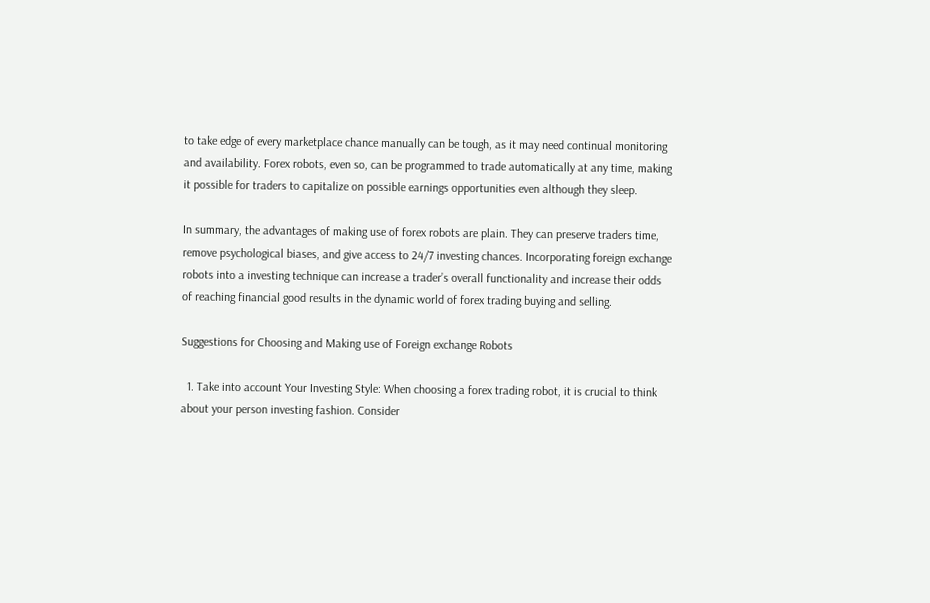to take edge of every marketplace chance manually can be tough, as it may need continual monitoring and availability. Forex robots, even so, can be programmed to trade automatically at any time, making it possible for traders to capitalize on possible earnings opportunities even although they sleep.

In summary, the advantages of making use of forex robots are plain. They can preserve traders time, remove psychological biases, and give access to 24/7 investing chances. Incorporating foreign exchange robots into a investing technique can increase a trader’s overall functionality and increase their odds of reaching financial good results in the dynamic world of forex trading buying and selling.

Suggestions for Choosing and Making use of Foreign exchange Robots

  1. Take into account Your Investing Style: When choosing a forex trading robot, it is crucial to think about your person investing fashion. Consider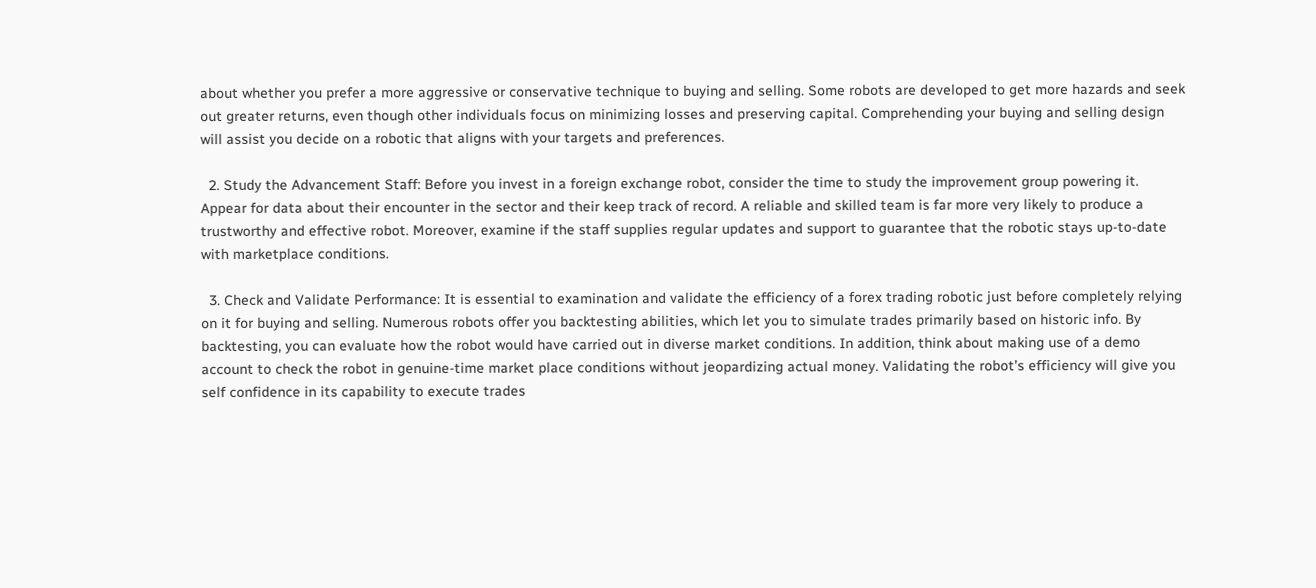about whether you prefer a more aggressive or conservative technique to buying and selling. Some robots are developed to get more hazards and seek out greater returns, even though other individuals focus on minimizing losses and preserving capital. Comprehending your buying and selling design will assist you decide on a robotic that aligns with your targets and preferences.

  2. Study the Advancement Staff: Before you invest in a foreign exchange robot, consider the time to study the improvement group powering it. Appear for data about their encounter in the sector and their keep track of record. A reliable and skilled team is far more very likely to produce a trustworthy and effective robot. Moreover, examine if the staff supplies regular updates and support to guarantee that the robotic stays up-to-date with marketplace conditions.

  3. Check and Validate Performance: It is essential to examination and validate the efficiency of a forex trading robotic just before completely relying on it for buying and selling. Numerous robots offer you backtesting abilities, which let you to simulate trades primarily based on historic info. By backtesting, you can evaluate how the robot would have carried out in diverse market conditions. In addition, think about making use of a demo account to check the robot in genuine-time market place conditions without jeopardizing actual money. Validating the robot’s efficiency will give you self confidence in its capability to execute trades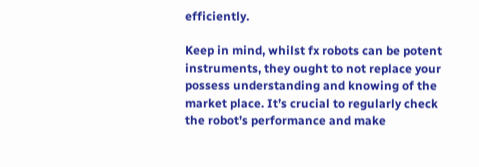efficiently.

Keep in mind, whilst fx robots can be potent instruments, they ought to not replace your possess understanding and knowing of the market place. It’s crucial to regularly check the robot’s performance and make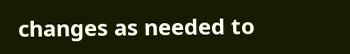changes as needed to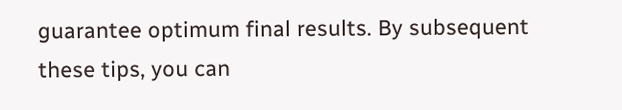guarantee optimum final results. By subsequent these tips, you can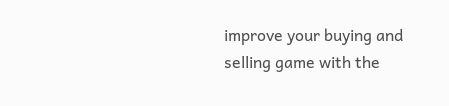improve your buying and selling game with the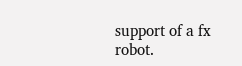support of a fx robot.